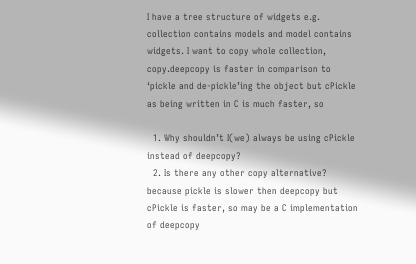I have a tree structure of widgets e.g. collection contains models and model contains widgets. I want to copy whole collection, copy.deepcopy is faster in comparison to ‘pickle and de-pickle’ing the object but cPickle as being written in C is much faster, so

  1. Why shouldn’t I(we) always be using cPickle instead of deepcopy?
  2. Is there any other copy alternative? because pickle is slower then deepcopy but cPickle is faster, so may be a C implementation of deepcopy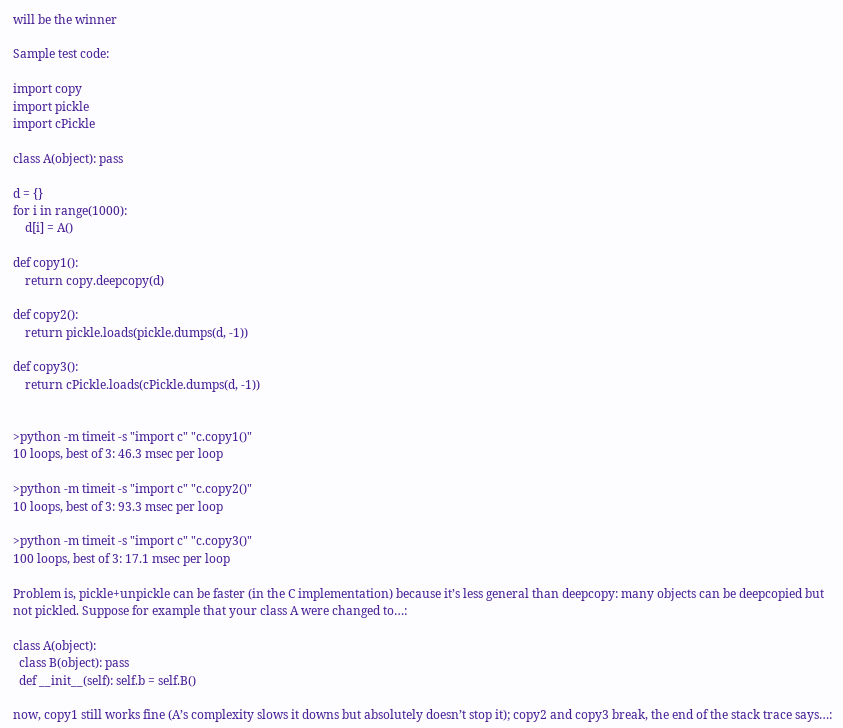will be the winner

Sample test code:

import copy
import pickle
import cPickle

class A(object): pass

d = {}
for i in range(1000):
    d[i] = A()

def copy1():
    return copy.deepcopy(d)

def copy2():
    return pickle.loads(pickle.dumps(d, -1))

def copy3():
    return cPickle.loads(cPickle.dumps(d, -1))


>python -m timeit -s "import c" "c.copy1()"
10 loops, best of 3: 46.3 msec per loop

>python -m timeit -s "import c" "c.copy2()"
10 loops, best of 3: 93.3 msec per loop

>python -m timeit -s "import c" "c.copy3()"
100 loops, best of 3: 17.1 msec per loop

Problem is, pickle+unpickle can be faster (in the C implementation) because it’s less general than deepcopy: many objects can be deepcopied but not pickled. Suppose for example that your class A were changed to…:

class A(object):
  class B(object): pass
  def __init__(self): self.b = self.B()

now, copy1 still works fine (A’s complexity slows it downs but absolutely doesn’t stop it); copy2 and copy3 break, the end of the stack trace says…: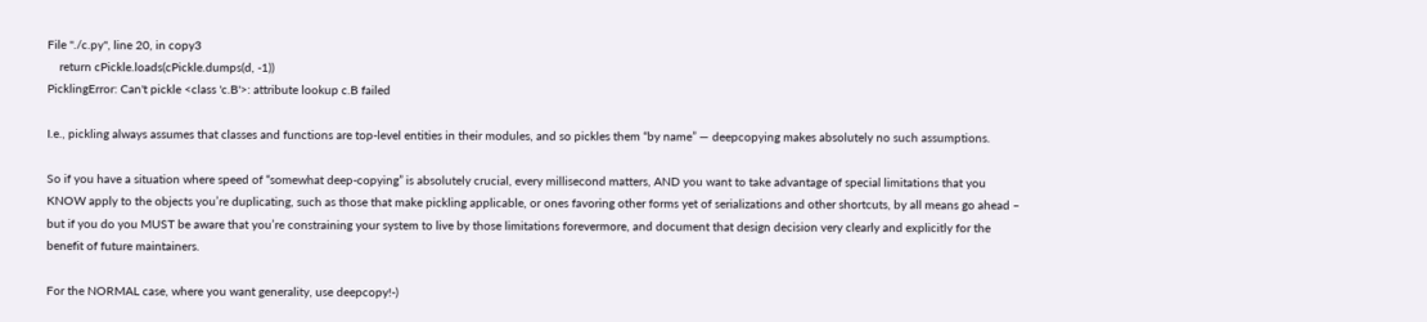File "./c.py", line 20, in copy3
    return cPickle.loads(cPickle.dumps(d, -1))
PicklingError: Can't pickle <class 'c.B'>: attribute lookup c.B failed

I.e., pickling always assumes that classes and functions are top-level entities in their modules, and so pickles them “by name” — deepcopying makes absolutely no such assumptions.

So if you have a situation where speed of “somewhat deep-copying” is absolutely crucial, every millisecond matters, AND you want to take advantage of special limitations that you KNOW apply to the objects you’re duplicating, such as those that make pickling applicable, or ones favoring other forms yet of serializations and other shortcuts, by all means go ahead – but if you do you MUST be aware that you’re constraining your system to live by those limitations forevermore, and document that design decision very clearly and explicitly for the benefit of future maintainers.

For the NORMAL case, where you want generality, use deepcopy!-)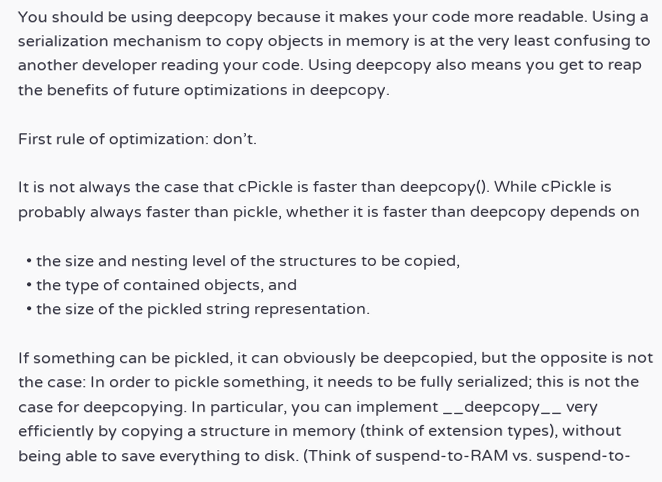You should be using deepcopy because it makes your code more readable. Using a serialization mechanism to copy objects in memory is at the very least confusing to another developer reading your code. Using deepcopy also means you get to reap the benefits of future optimizations in deepcopy.

First rule of optimization: don’t.

It is not always the case that cPickle is faster than deepcopy(). While cPickle is probably always faster than pickle, whether it is faster than deepcopy depends on

  • the size and nesting level of the structures to be copied,
  • the type of contained objects, and
  • the size of the pickled string representation.

If something can be pickled, it can obviously be deepcopied, but the opposite is not the case: In order to pickle something, it needs to be fully serialized; this is not the case for deepcopying. In particular, you can implement __deepcopy__ very efficiently by copying a structure in memory (think of extension types), without being able to save everything to disk. (Think of suspend-to-RAM vs. suspend-to-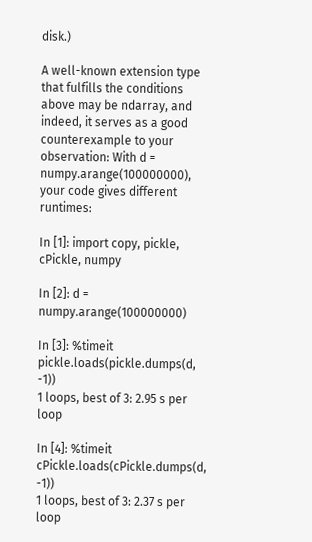disk.)

A well-known extension type that fulfills the conditions above may be ndarray, and indeed, it serves as a good counterexample to your observation: With d = numpy.arange(100000000), your code gives different runtimes:

In [1]: import copy, pickle, cPickle, numpy

In [2]: d = numpy.arange(100000000)

In [3]: %timeit pickle.loads(pickle.dumps(d, -1))
1 loops, best of 3: 2.95 s per loop

In [4]: %timeit cPickle.loads(cPickle.dumps(d, -1))
1 loops, best of 3: 2.37 s per loop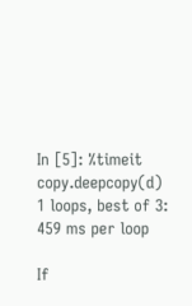In [5]: %timeit copy.deepcopy(d)
1 loops, best of 3: 459 ms per loop

If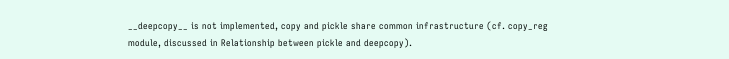__deepcopy__ is not implemented, copy and pickle share common infrastructure (cf. copy_reg module, discussed in Relationship between pickle and deepcopy).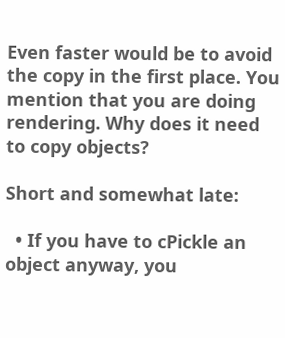Even faster would be to avoid the copy in the first place. You mention that you are doing rendering. Why does it need to copy objects?

Short and somewhat late:

  • If you have to cPickle an object anyway, you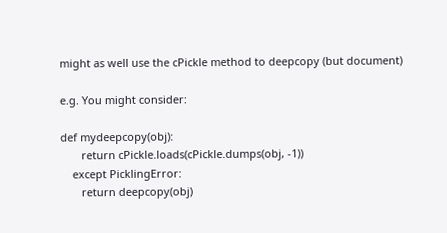might as well use the cPickle method to deepcopy (but document)

e.g. You might consider:

def mydeepcopy(obj):
       return cPickle.loads(cPickle.dumps(obj, -1))
    except PicklingError:
       return deepcopy(obj)